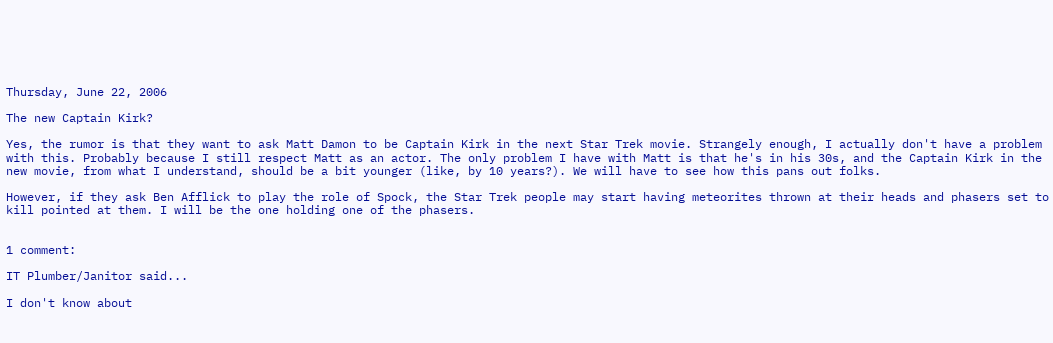Thursday, June 22, 2006

The new Captain Kirk?

Yes, the rumor is that they want to ask Matt Damon to be Captain Kirk in the next Star Trek movie. Strangely enough, I actually don't have a problem with this. Probably because I still respect Matt as an actor. The only problem I have with Matt is that he's in his 30s, and the Captain Kirk in the new movie, from what I understand, should be a bit younger (like, by 10 years?). We will have to see how this pans out folks.

However, if they ask Ben Afflick to play the role of Spock, the Star Trek people may start having meteorites thrown at their heads and phasers set to kill pointed at them. I will be the one holding one of the phasers.


1 comment:

IT Plumber/Janitor said...

I don't know about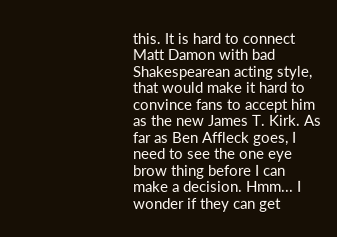this. It is hard to connect Matt Damon with bad Shakespearean acting style, that would make it hard to convince fans to accept him as the new James T. Kirk. As far as Ben Affleck goes, I need to see the one eye brow thing before I can make a decision. Hmm... I wonder if they can get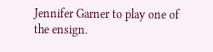Jennifer Garner to play one of the ensign.